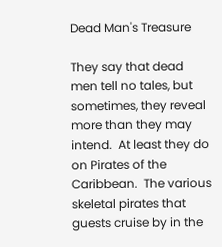Dead Man's Treasure

They say that dead men tell no tales, but sometimes, they reveal more than they may intend.  At least they do on Pirates of the Caribbean.  The various skeletal pirates that guests cruise by in the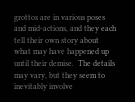grottos are in various poses and mid-actions, and they each tell their own story about what may have happened up until their demise.  The details may vary, but they seem to inevitably involve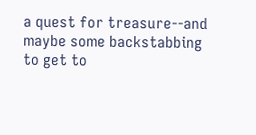a quest for treasure--and maybe some backstabbing to get to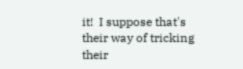it!  I suppose that's their way of tricking their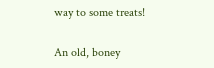way to some treats!

An old, boney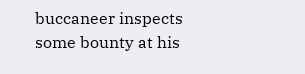buccaneer inspects some bounty at his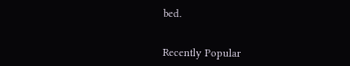bed.


Recently Popular